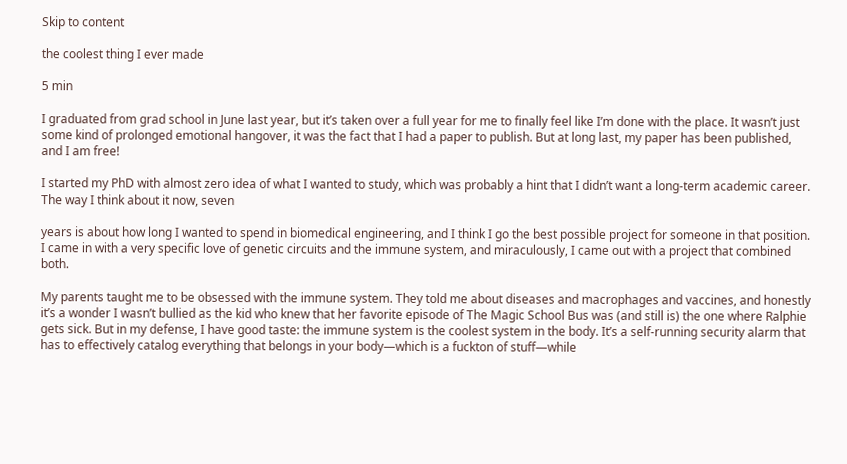Skip to content

the coolest thing I ever made

5 min

I graduated from grad school in June last year, but it’s taken over a full year for me to finally feel like I’m done with the place. It wasn’t just some kind of prolonged emotional hangover, it was the fact that I had a paper to publish. But at long last, my paper has been published, and I am free!

I started my PhD with almost zero idea of what I wanted to study, which was probably a hint that I didn’t want a long-term academic career. The way I think about it now, seven

years is about how long I wanted to spend in biomedical engineering, and I think I go the best possible project for someone in that position. I came in with a very specific love of genetic circuits and the immune system, and miraculously, I came out with a project that combined both.

My parents taught me to be obsessed with the immune system. They told me about diseases and macrophages and vaccines, and honestly it’s a wonder I wasn’t bullied as the kid who knew that her favorite episode of The Magic School Bus was (and still is) the one where Ralphie gets sick. But in my defense, I have good taste: the immune system is the coolest system in the body. It’s a self-running security alarm that has to effectively catalog everything that belongs in your body—which is a fuckton of stuff—while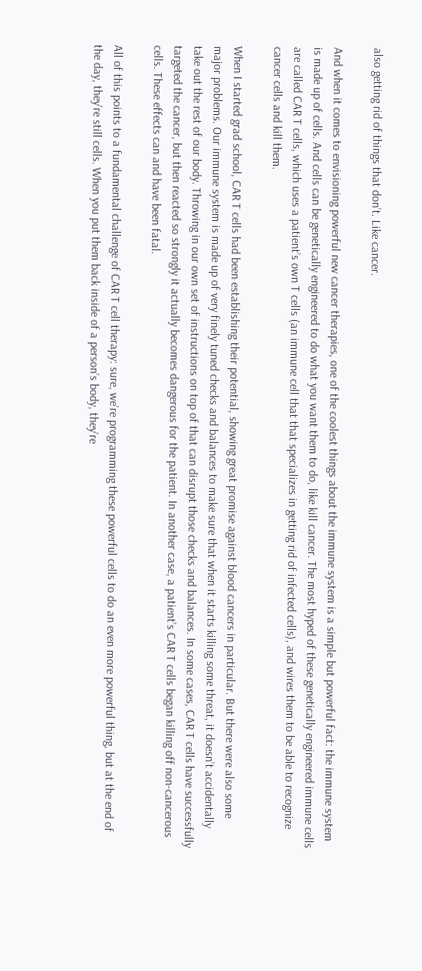also getting rid of things that don’t. Like cancer.

And when it comes to envisioning powerful new cancer therapies, one of the coolest things about the immune system is a simple but powerful fact: the immune system is made up of cells. And cells can be genetically engineered to do what you want them to do, like kill cancer. The most hyped of these genetically engineered immune cells are called CAR T cells, which uses a patient’s own T cells (an immune cell that that specializes in getting rid of infected cells), and wires them to be able to recognize cancer cells and kill them.

When I started grad school, CAR T cells had been establishing their potential, showing great promise against blood cancers in particular. But there were also some major problems. Our immune system is made up of very finely tuned checks and balances to make sure that when it starts killing some threat, it doesn’t accidentally take out the rest of our body. Throwing in our own set of instructions on top of that can disrupt those checks and balances. In some cases, CAR T cells have successfully targeted the cancer, but then reacted so strongly it actually becomes dangerous for the patient. In another case, a patient’s CAR T cells began killing off non-cancerous cells. These effects can and have been fatal.

All of this points to a fundamental challenge of CAR T cell therapy: sure, we’re programming these powerful cells to do an even more powerful thing, but at the end of the day, they’re still cells. When you put them back inside of a person’s body, they’re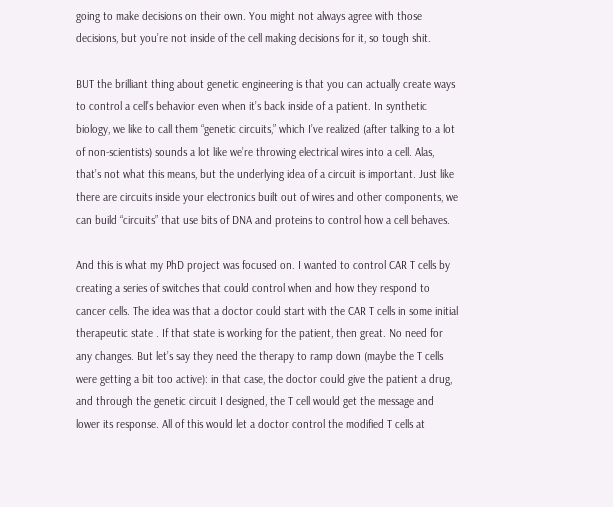going to make decisions on their own. You might not always agree with those decisions, but you’re not inside of the cell making decisions for it, so tough shit.

BUT the brilliant thing about genetic engineering is that you can actually create ways to control a cell’s behavior even when it’s back inside of a patient. In synthetic biology, we like to call them “genetic circuits,” which I’ve realized (after talking to a lot of non-scientists) sounds a lot like we’re throwing electrical wires into a cell. Alas, that’s not what this means, but the underlying idea of a circuit is important. Just like there are circuits inside your electronics built out of wires and other components, we can build “circuits” that use bits of DNA and proteins to control how a cell behaves.

And this is what my PhD project was focused on. I wanted to control CAR T cells by creating a series of switches that could control when and how they respond to cancer cells. The idea was that a doctor could start with the CAR T cells in some initial therapeutic state . If that state is working for the patient, then great. No need for any changes. But let’s say they need the therapy to ramp down (maybe the T cells were getting a bit too active): in that case, the doctor could give the patient a drug, and through the genetic circuit I designed, the T cell would get the message and lower its response. All of this would let a doctor control the modified T cells at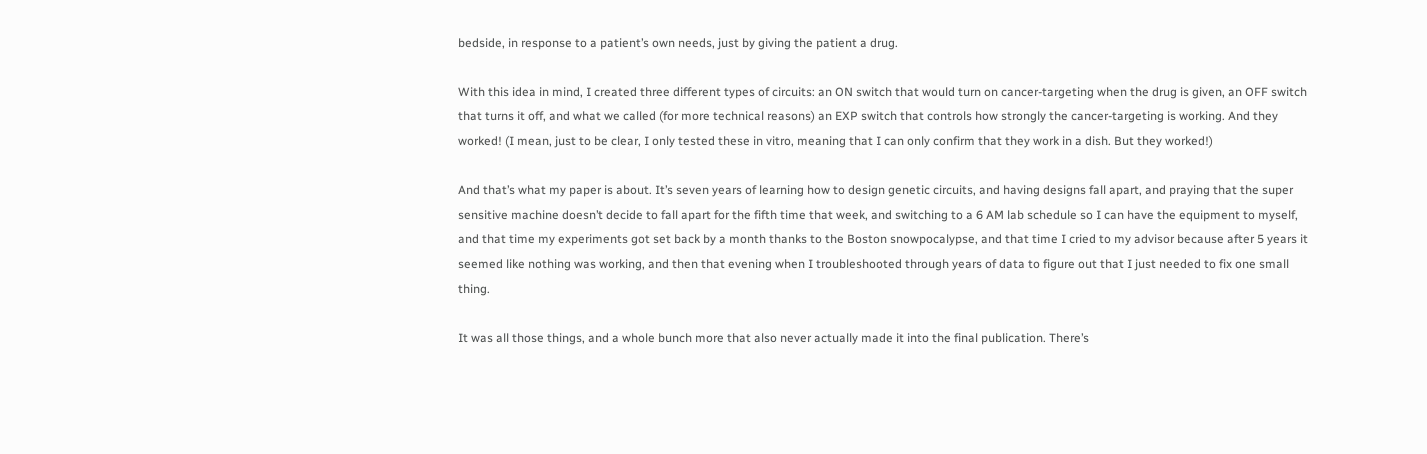bedside, in response to a patient’s own needs, just by giving the patient a drug.

With this idea in mind, I created three different types of circuits: an ON switch that would turn on cancer-targeting when the drug is given, an OFF switch that turns it off, and what we called (for more technical reasons) an EXP switch that controls how strongly the cancer-targeting is working. And they worked! (I mean, just to be clear, I only tested these in vitro, meaning that I can only confirm that they work in a dish. But they worked!)

And that’s what my paper is about. It’s seven years of learning how to design genetic circuits, and having designs fall apart, and praying that the super sensitive machine doesn’t decide to fall apart for the fifth time that week, and switching to a 6 AM lab schedule so I can have the equipment to myself, and that time my experiments got set back by a month thanks to the Boston snowpocalypse, and that time I cried to my advisor because after 5 years it seemed like nothing was working, and then that evening when I troubleshooted through years of data to figure out that I just needed to fix one small thing.

It was all those things, and a whole bunch more that also never actually made it into the final publication. There’s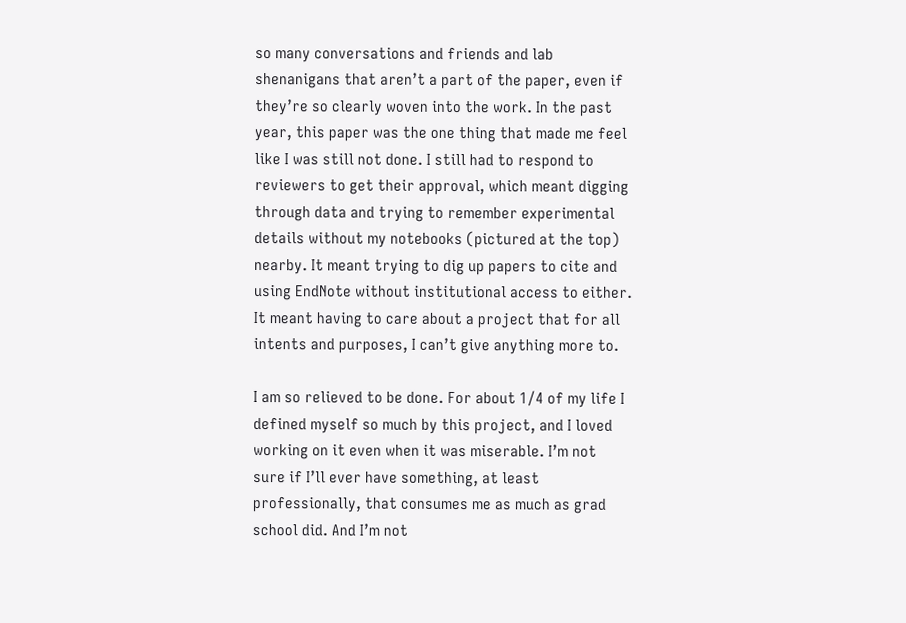so many conversations and friends and lab shenanigans that aren’t a part of the paper, even if they’re so clearly woven into the work. In the past year, this paper was the one thing that made me feel like I was still not done. I still had to respond to reviewers to get their approval, which meant digging through data and trying to remember experimental details without my notebooks (pictured at the top) nearby. It meant trying to dig up papers to cite and using EndNote without institutional access to either. It meant having to care about a project that for all intents and purposes, I can’t give anything more to.

I am so relieved to be done. For about 1/4 of my life I defined myself so much by this project, and I loved working on it even when it was miserable. I’m not sure if I’ll ever have something, at least professionally, that consumes me as much as grad school did. And I’m not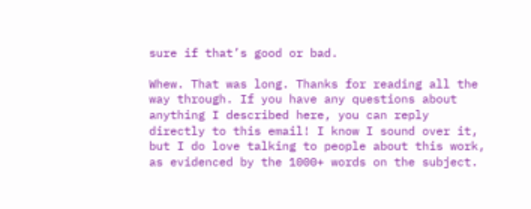sure if that’s good or bad.

Whew. That was long. Thanks for reading all the way through. If you have any questions about anything I described here, you can reply directly to this email! I know I sound over it, but I do love talking to people about this work, as evidenced by the 1000+ words on the subject.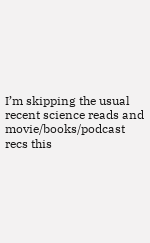I’m skipping the usual recent science reads and movie/books/podcast recs this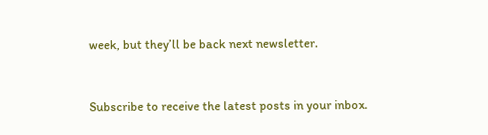week, but they’ll be back next newsletter.


Subscribe to receive the latest posts in your inbox.